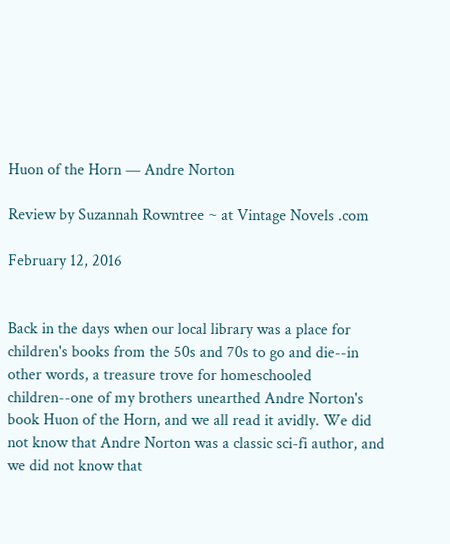Huon of the Horn — Andre Norton

Review by Suzannah Rowntree ~ at Vintage Novels .com

February 12, 2016


Back in the days when our local library was a place for children's books from the 50s and 70s to go and die--in other words, a treasure trove for homeschooled children--one of my brothers unearthed Andre Norton's book Huon of the Horn, and we all read it avidly. We did not know that Andre Norton was a classic sci-fi author, and we did not know that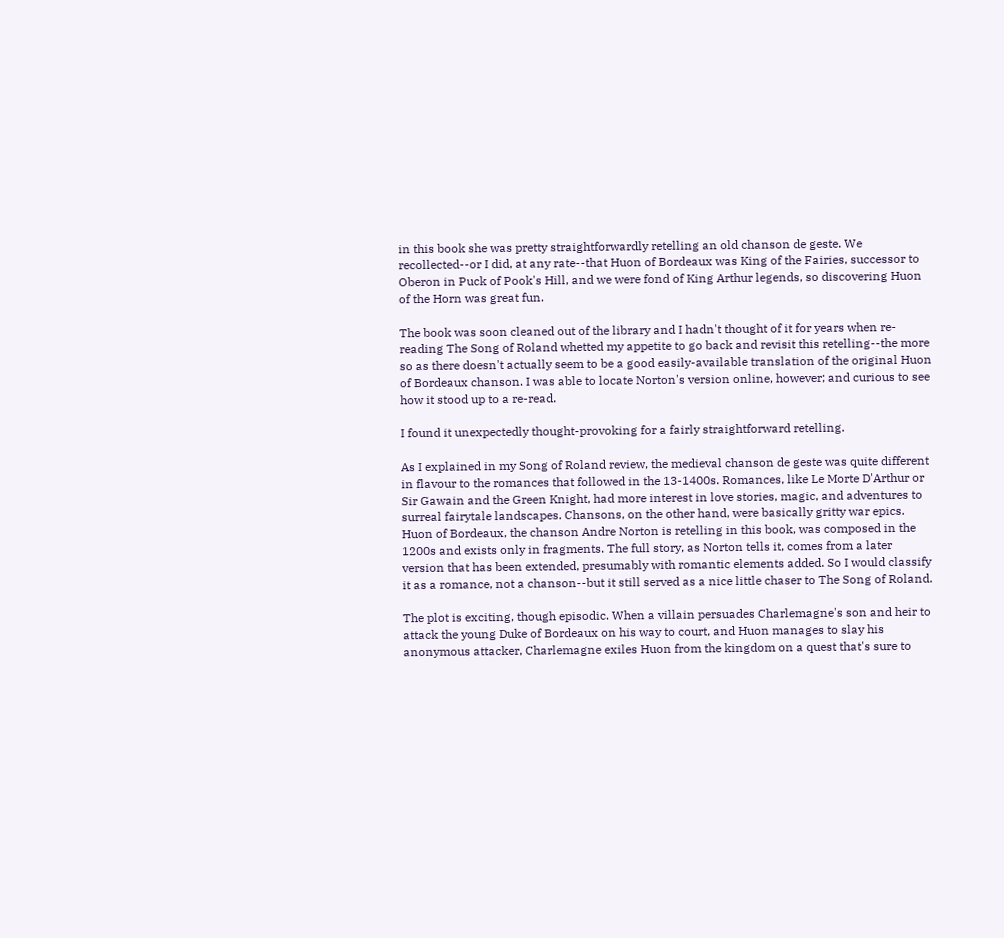in this book she was pretty straightforwardly retelling an old chanson de geste. We recollected--or I did, at any rate--that Huon of Bordeaux was King of the Fairies, successor to Oberon in Puck of Pook's Hill, and we were fond of King Arthur legends, so discovering Huon of the Horn was great fun.

The book was soon cleaned out of the library and I hadn't thought of it for years when re-reading The Song of Roland whetted my appetite to go back and revisit this retelling--the more so as there doesn't actually seem to be a good easily-available translation of the original Huon of Bordeaux chanson. I was able to locate Norton's version online, however; and curious to see how it stood up to a re-read.

I found it unexpectedly thought-provoking for a fairly straightforward retelling.

As I explained in my Song of Roland review, the medieval chanson de geste was quite different in flavour to the romances that followed in the 13-1400s. Romances, like Le Morte D'Arthur or Sir Gawain and the Green Knight, had more interest in love stories, magic, and adventures to surreal fairytale landscapes. Chansons, on the other hand, were basically gritty war epics. Huon of Bordeaux, the chanson Andre Norton is retelling in this book, was composed in the 1200s and exists only in fragments. The full story, as Norton tells it, comes from a later version that has been extended, presumably with romantic elements added. So I would classify it as a romance, not a chanson--but it still served as a nice little chaser to The Song of Roland.

The plot is exciting, though episodic. When a villain persuades Charlemagne's son and heir to attack the young Duke of Bordeaux on his way to court, and Huon manages to slay his anonymous attacker, Charlemagne exiles Huon from the kingdom on a quest that's sure to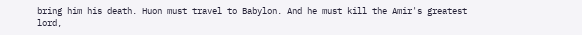bring him his death. Huon must travel to Babylon. And he must kill the Amir's greatest lord,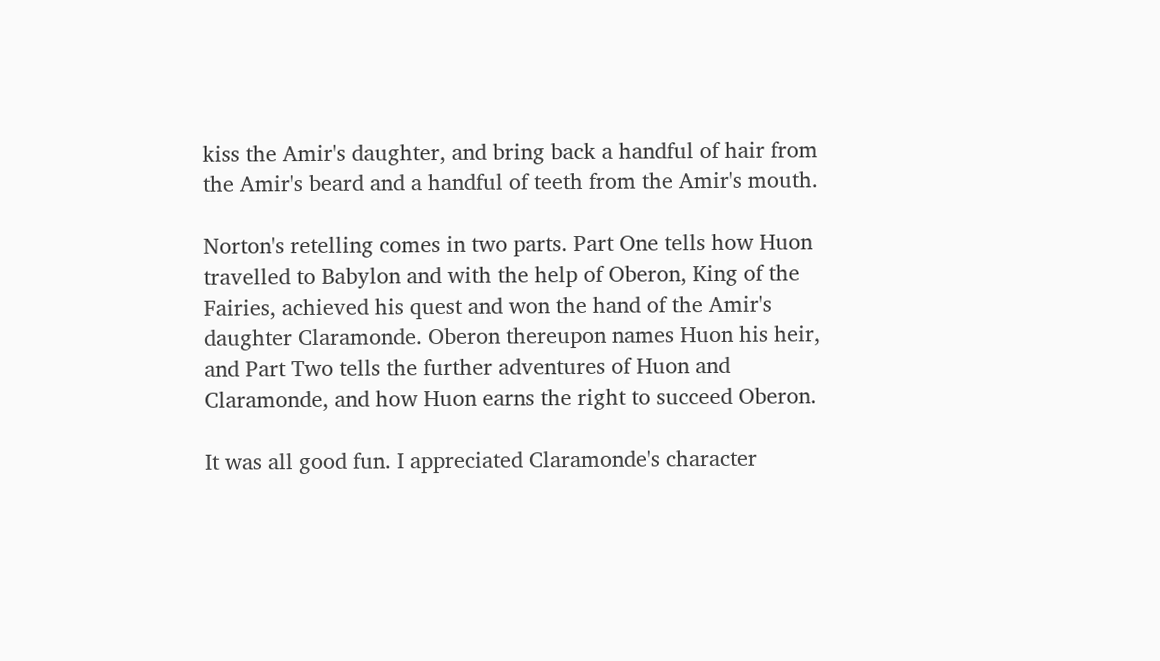kiss the Amir's daughter, and bring back a handful of hair from the Amir's beard and a handful of teeth from the Amir's mouth.

Norton's retelling comes in two parts. Part One tells how Huon travelled to Babylon and with the help of Oberon, King of the Fairies, achieved his quest and won the hand of the Amir's daughter Claramonde. Oberon thereupon names Huon his heir, and Part Two tells the further adventures of Huon and Claramonde, and how Huon earns the right to succeed Oberon.

It was all good fun. I appreciated Claramonde's character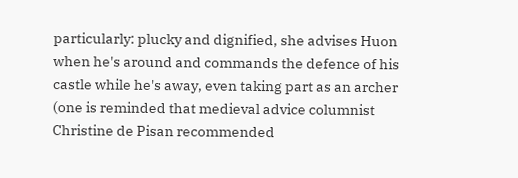particularly: plucky and dignified, she advises Huon when he's around and commands the defence of his castle while he's away, even taking part as an archer (one is reminded that medieval advice columnist Christine de Pisan recommended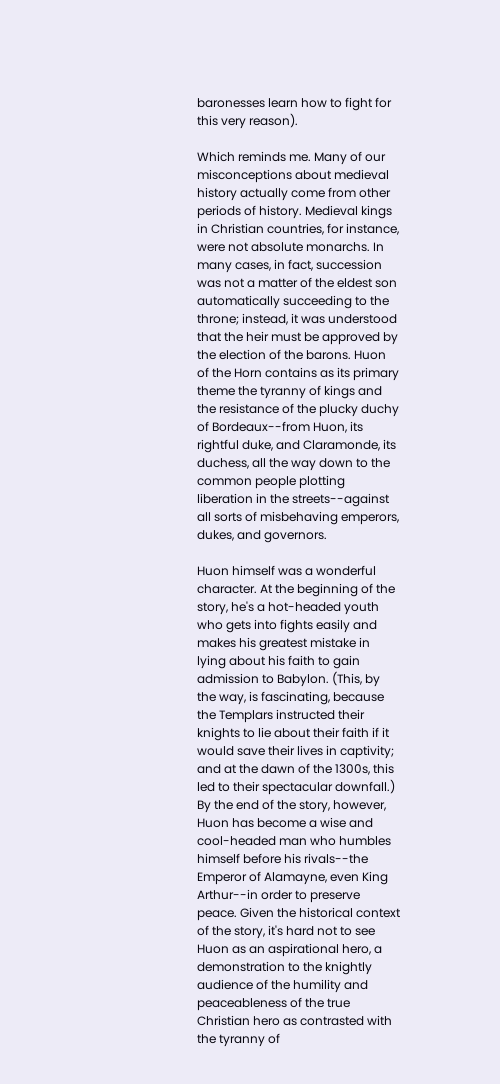baronesses learn how to fight for this very reason).

Which reminds me. Many of our misconceptions about medieval history actually come from other periods of history. Medieval kings in Christian countries, for instance, were not absolute monarchs. In many cases, in fact, succession was not a matter of the eldest son automatically succeeding to the throne; instead, it was understood that the heir must be approved by the election of the barons. Huon of the Horn contains as its primary theme the tyranny of kings and the resistance of the plucky duchy of Bordeaux--from Huon, its rightful duke, and Claramonde, its duchess, all the way down to the common people plotting liberation in the streets--against all sorts of misbehaving emperors, dukes, and governors.

Huon himself was a wonderful character. At the beginning of the story, he's a hot-headed youth who gets into fights easily and makes his greatest mistake in lying about his faith to gain admission to Babylon. (This, by the way, is fascinating, because the Templars instructed their knights to lie about their faith if it would save their lives in captivity; and at the dawn of the 1300s, this led to their spectacular downfall.) By the end of the story, however, Huon has become a wise and cool-headed man who humbles himself before his rivals--the Emperor of Alamayne, even King Arthur--in order to preserve peace. Given the historical context of the story, it's hard not to see Huon as an aspirational hero, a demonstration to the knightly audience of the humility and peaceableness of the true Christian hero as contrasted with the tyranny of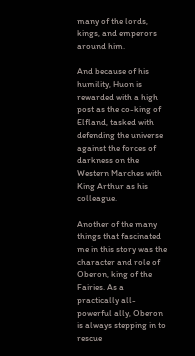many of the lords, kings, and emperors around him.

And because of his humility, Huon is rewarded with a high post as the co-king of Elfland, tasked with defending the universe against the forces of darkness on the Western Marches with King Arthur as his colleague.

Another of the many things that fascinated me in this story was the character and role of Oberon, king of the Fairies. As a practically all-powerful ally, Oberon is always stepping in to rescue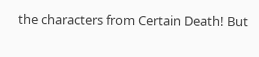the characters from Certain Death! But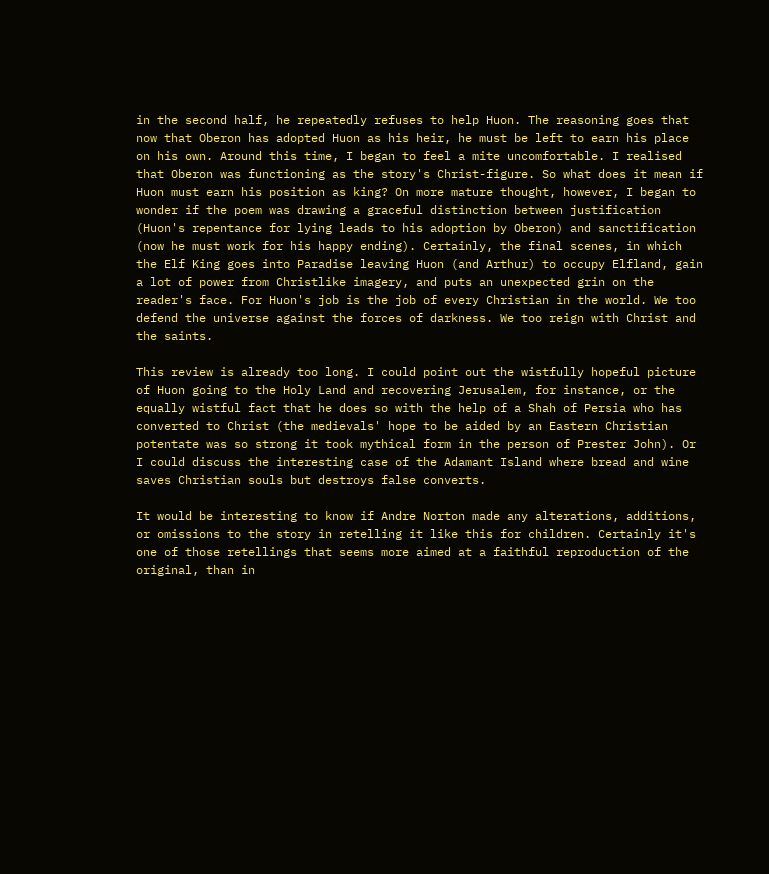in the second half, he repeatedly refuses to help Huon. The reasoning goes that now that Oberon has adopted Huon as his heir, he must be left to earn his place on his own. Around this time, I began to feel a mite uncomfortable. I realised that Oberon was functioning as the story's Christ-figure. So what does it mean if Huon must earn his position as king? On more mature thought, however, I began to wonder if the poem was drawing a graceful distinction between justification (Huon's repentance for lying leads to his adoption by Oberon) and sanctification (now he must work for his happy ending). Certainly, the final scenes, in which the Elf King goes into Paradise leaving Huon (and Arthur) to occupy Elfland, gain a lot of power from Christlike imagery, and puts an unexpected grin on the reader's face. For Huon's job is the job of every Christian in the world. We too defend the universe against the forces of darkness. We too reign with Christ and the saints.

This review is already too long. I could point out the wistfully hopeful picture of Huon going to the Holy Land and recovering Jerusalem, for instance, or the equally wistful fact that he does so with the help of a Shah of Persia who has converted to Christ (the medievals' hope to be aided by an Eastern Christian potentate was so strong it took mythical form in the person of Prester John). Or I could discuss the interesting case of the Adamant Island where bread and wine saves Christian souls but destroys false converts.

It would be interesting to know if Andre Norton made any alterations, additions, or omissions to the story in retelling it like this for children. Certainly it's one of those retellings that seems more aimed at a faithful reproduction of the original, than in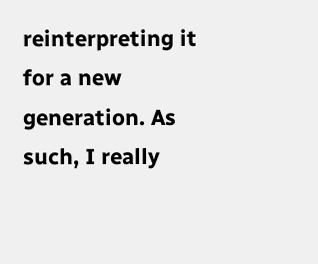reinterpreting it for a new generation. As such, I really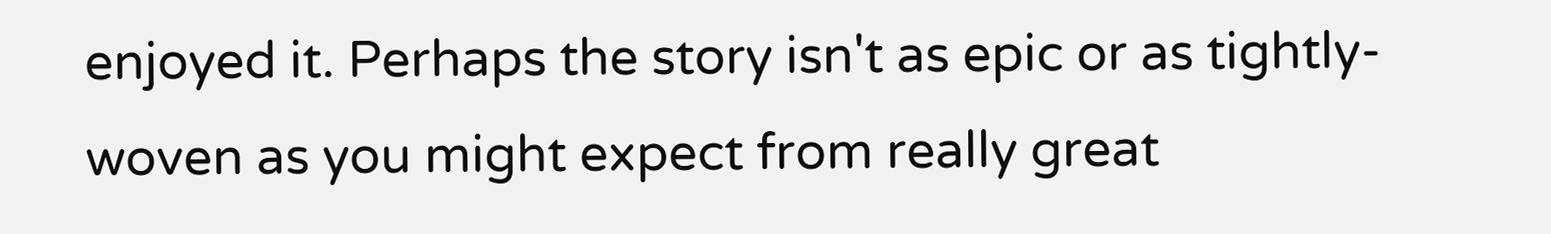enjoyed it. Perhaps the story isn't as epic or as tightly-woven as you might expect from really great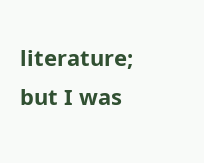literature; but I was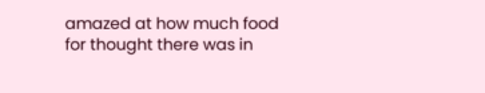amazed at how much food for thought there was in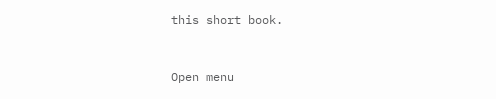this short book.



Open menu